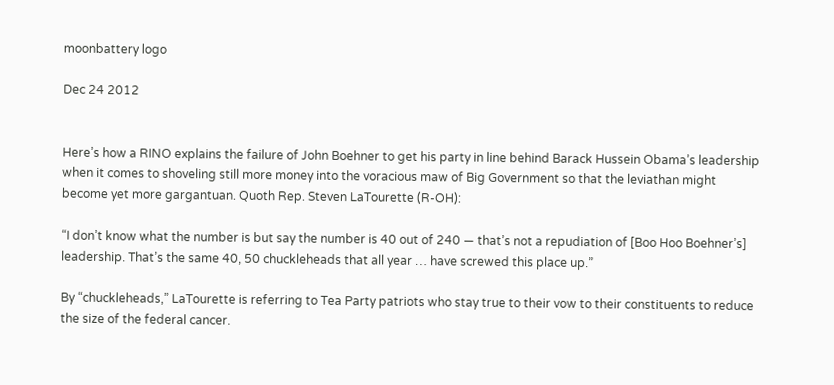moonbattery logo

Dec 24 2012


Here’s how a RINO explains the failure of John Boehner to get his party in line behind Barack Hussein Obama’s leadership when it comes to shoveling still more money into the voracious maw of Big Government so that the leviathan might become yet more gargantuan. Quoth Rep. Steven LaTourette (R-OH):

“I don’t know what the number is but say the number is 40 out of 240 — that’s not a repudiation of [Boo Hoo Boehner’s] leadership. That’s the same 40, 50 chuckleheads that all year … have screwed this place up.”

By “chuckleheads,” LaTourette is referring to Tea Party patriots who stay true to their vow to their constituents to reduce the size of the federal cancer.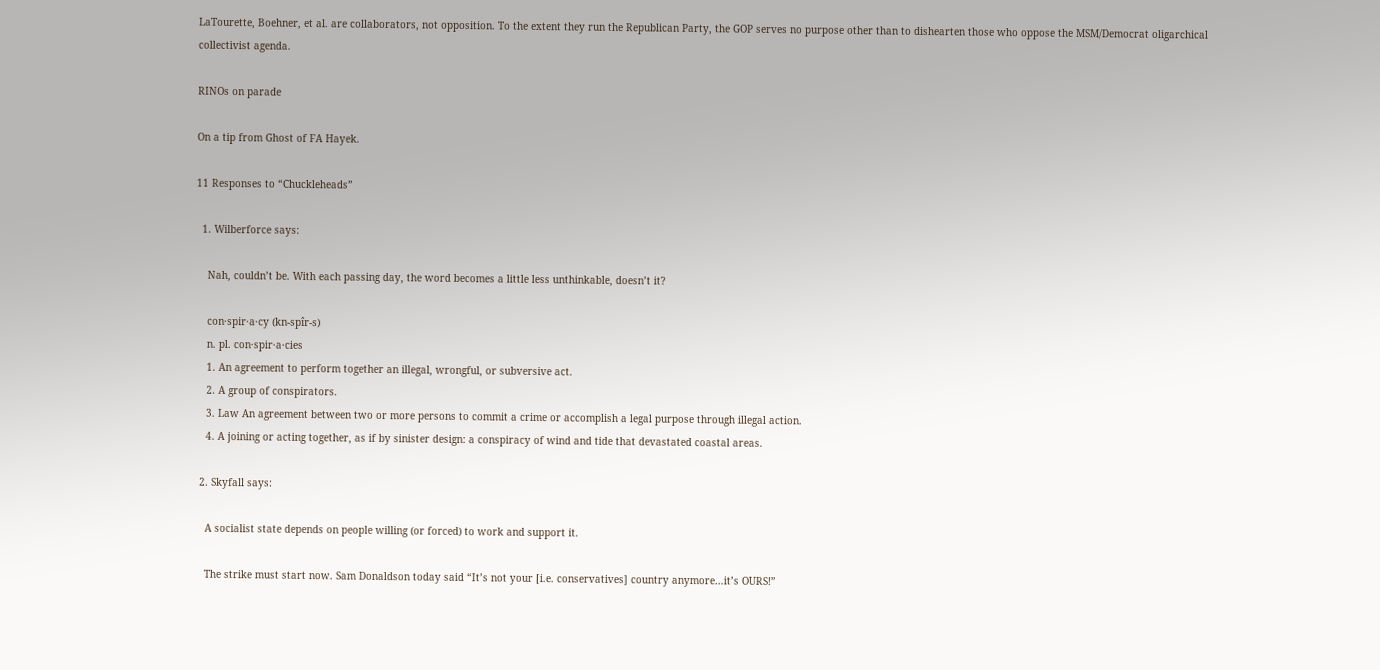LaTourette, Boehner, et al. are collaborators, not opposition. To the extent they run the Republican Party, the GOP serves no purpose other than to dishearten those who oppose the MSM/Democrat oligarchical collectivist agenda.

RINOs on parade

On a tip from Ghost of FA Hayek.

11 Responses to “Chuckleheads”

  1. Wilberforce says:

    Nah, couldn’t be. With each passing day, the word becomes a little less unthinkable, doesn’t it?

    con·spir·a·cy (kn-spîr-s)
    n. pl. con·spir·a·cies
    1. An agreement to perform together an illegal, wrongful, or subversive act.
    2. A group of conspirators.
    3. Law An agreement between two or more persons to commit a crime or accomplish a legal purpose through illegal action.
    4. A joining or acting together, as if by sinister design: a conspiracy of wind and tide that devastated coastal areas.

  2. Skyfall says:

    A socialist state depends on people willing (or forced) to work and support it.

    The strike must start now. Sam Donaldson today said “It’s not your [i.e. conservatives] country anymore…it’s OURS!”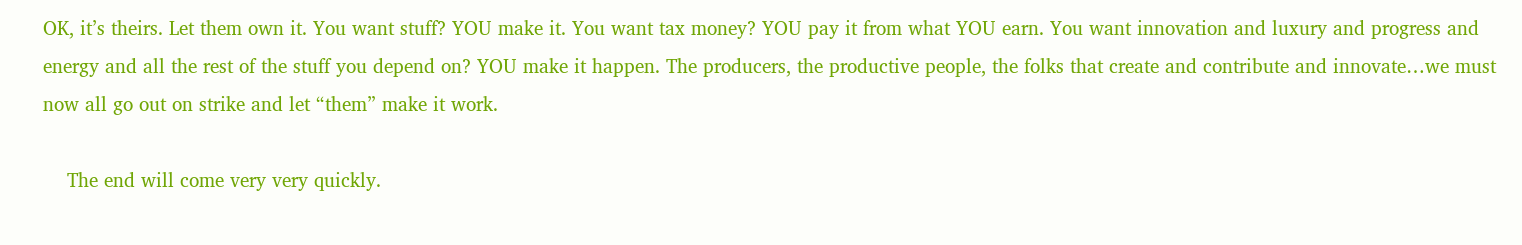OK, it’s theirs. Let them own it. You want stuff? YOU make it. You want tax money? YOU pay it from what YOU earn. You want innovation and luxury and progress and energy and all the rest of the stuff you depend on? YOU make it happen. The producers, the productive people, the folks that create and contribute and innovate…we must now all go out on strike and let “them” make it work.

    The end will come very very quickly.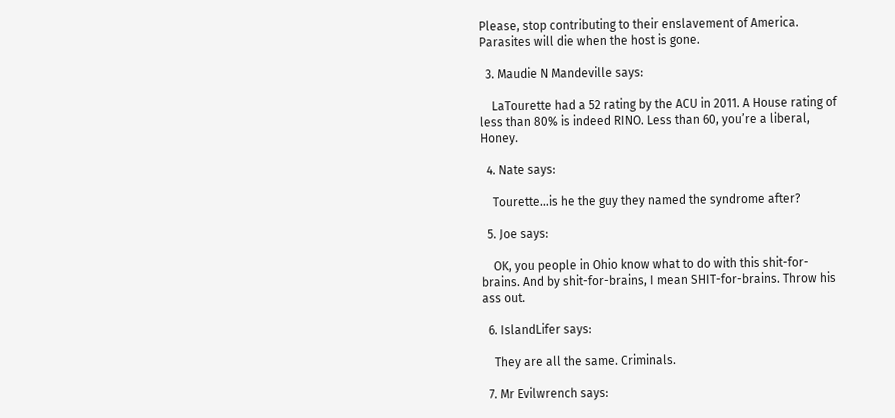Please, stop contributing to their enslavement of America. Parasites will die when the host is gone.

  3. Maudie N Mandeville says:

    LaTourette had a 52 rating by the ACU in 2011. A House rating of less than 80% is indeed RINO. Less than 60, you’re a liberal, Honey.

  4. Nate says:

    Tourette…is he the guy they named the syndrome after?

  5. Joe says:

    OK, you people in Ohio know what to do with this shit-for-brains. And by shit-for-brains, I mean SHIT-for-brains. Throw his ass out.

  6. IslandLifer says:

    They are all the same. Criminals.

  7. Mr Evilwrench says: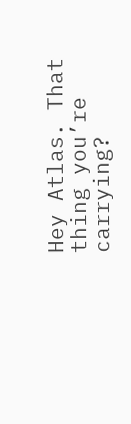Hey Atlas. That thing you’re carrying?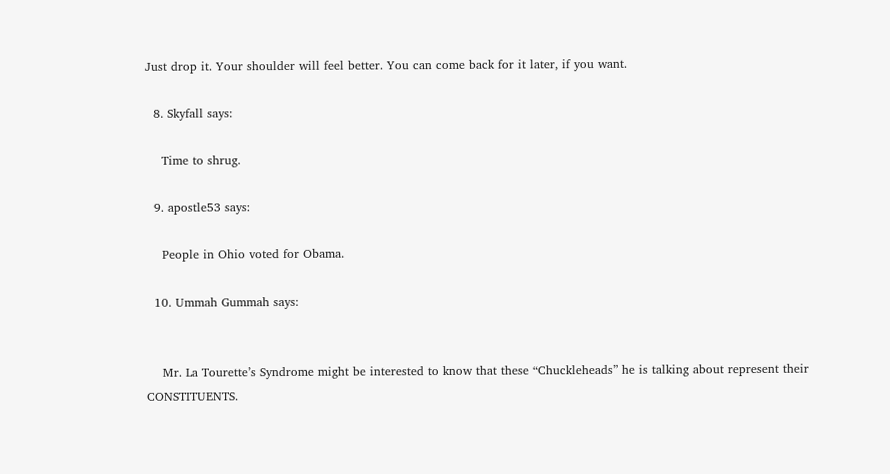Just drop it. Your shoulder will feel better. You can come back for it later, if you want.

  8. Skyfall says:

    Time to shrug.

  9. apostle53 says:

    People in Ohio voted for Obama.

  10. Ummah Gummah says:


    Mr. La Tourette’s Syndrome might be interested to know that these “Chuckleheads” he is talking about represent their CONSTITUENTS.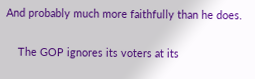And probably much more faithfully than he does.

    The GOP ignores its voters at its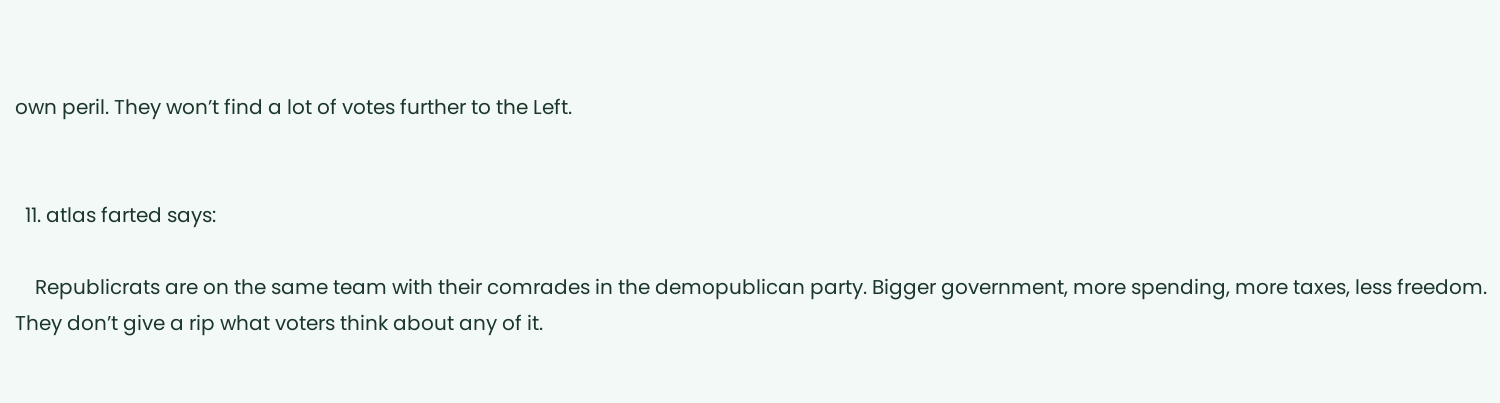own peril. They won’t find a lot of votes further to the Left.


  11. atlas farted says:

    Republicrats are on the same team with their comrades in the demopublican party. Bigger government, more spending, more taxes, less freedom. They don’t give a rip what voters think about any of it.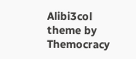Alibi3col theme by Themocracy